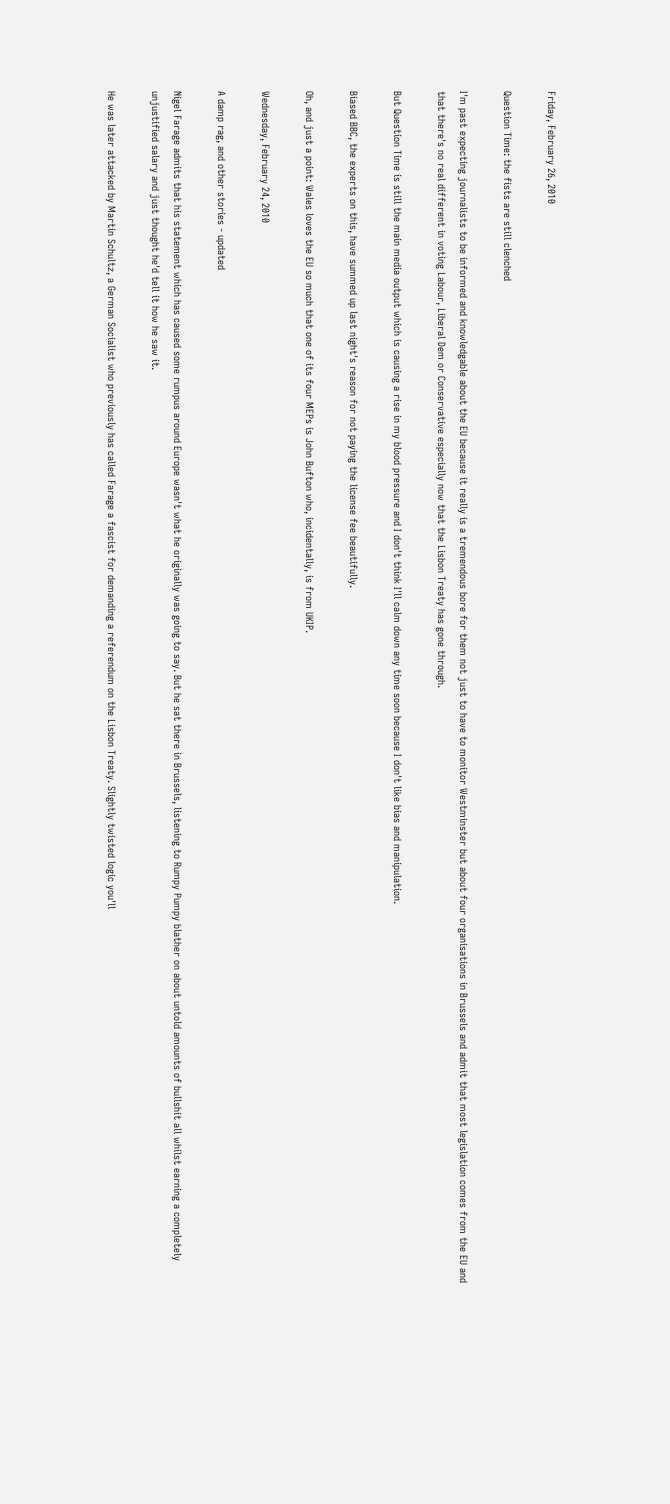Friday, February 26, 2010

Question Time: the fists are still clenched

I'm past expecting journalists to be informed and knowledgable about the EU because it really is a tremendous bore for them not just to have to monitor Westminster but about four organisations in Brussels and admit that most legislation comes from the EU and that there's no real different in voting Labour, Liberal Dem or Conservative especially now that the Lisbon Treaty has gone through.

But Question Time is still the main media output which is causing a rise in my blood pressure and I don't think I'll calm down any time soon because I don't like bias and manipulation.

Biased BBC, the experts on this, have summed up last night's reason for not paying the license fee beautifully.

Oh, and just a point: Wales loves the EU so much that one of its four MEPs is John Bufton who, incidentally, is from UKIP.

Wednesday, February 24, 2010

A damp rag, and other stories - updated

Nigel Farage admits that his statement which has caused some rumpus around Europe wasn't what he originally was going to say. But he sat there in Brussels, listening to Rumpy Pumpy blather on about untold amounts of bullshit all whilst earning a completely unjustified salary and just thought he'd tell it how he saw it.

He was later attacked by Martin Schultz, a German Socialist who previously has called Farage a fascist for demanding a referendum on the Lisbon Treaty. Slightly twisted logic you'll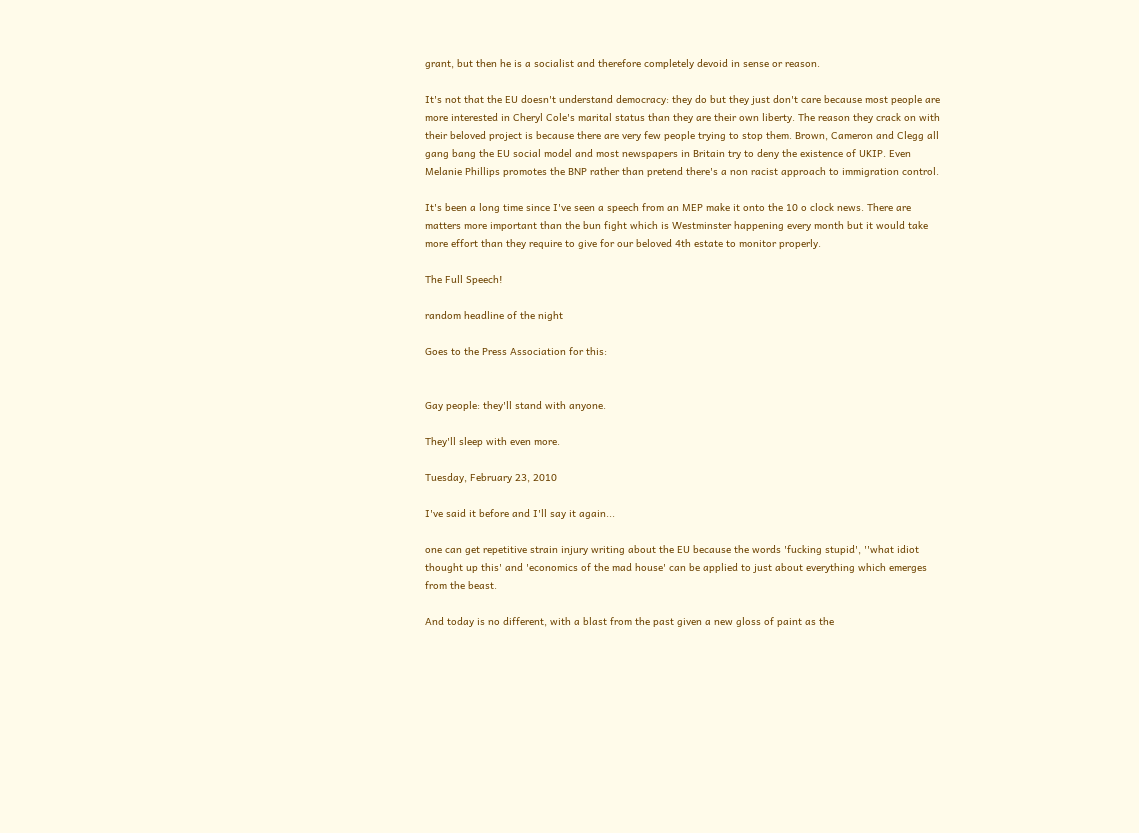grant, but then he is a socialist and therefore completely devoid in sense or reason.

It's not that the EU doesn't understand democracy: they do but they just don't care because most people are more interested in Cheryl Cole's marital status than they are their own liberty. The reason they crack on with their beloved project is because there are very few people trying to stop them. Brown, Cameron and Clegg all gang bang the EU social model and most newspapers in Britain try to deny the existence of UKIP. Even Melanie Phillips promotes the BNP rather than pretend there's a non racist approach to immigration control.

It's been a long time since I've seen a speech from an MEP make it onto the 10 o clock news. There are matters more important than the bun fight which is Westminster happening every month but it would take more effort than they require to give for our beloved 4th estate to monitor properly.

The Full Speech!

random headline of the night

Goes to the Press Association for this:


Gay people: they'll stand with anyone.

They'll sleep with even more.

Tuesday, February 23, 2010

I've said it before and I'll say it again...

one can get repetitive strain injury writing about the EU because the words 'fucking stupid', ''what idiot thought up this' and 'economics of the mad house' can be applied to just about everything which emerges from the beast.

And today is no different, with a blast from the past given a new gloss of paint as the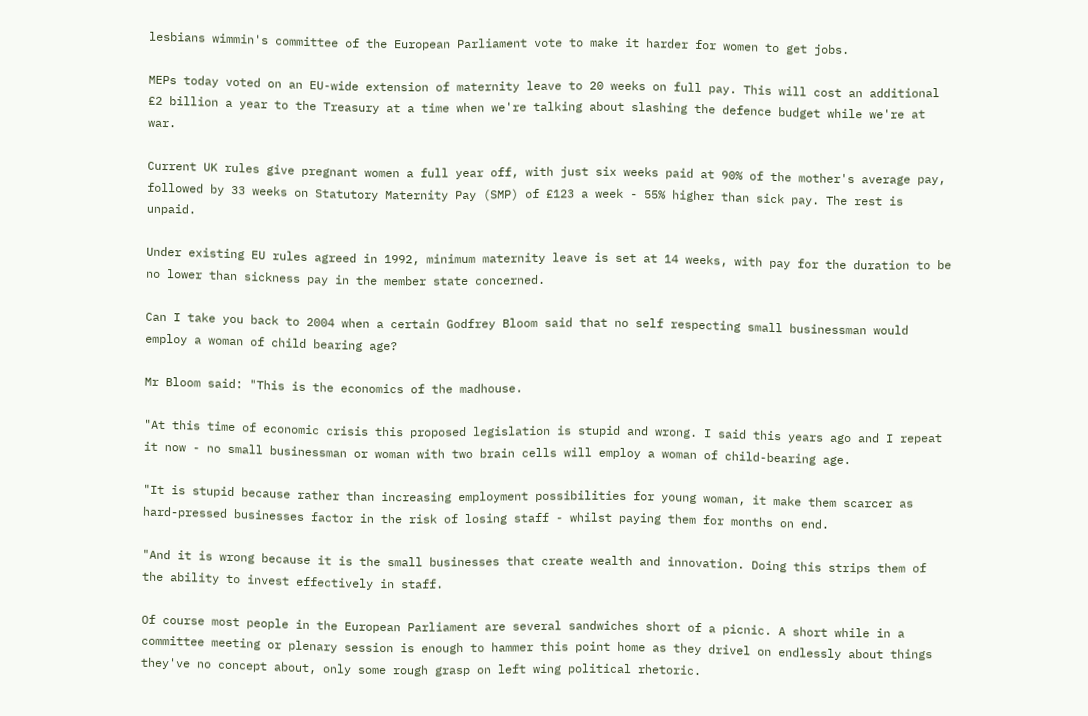lesbians wimmin's committee of the European Parliament vote to make it harder for women to get jobs.

MEPs today voted on an EU-wide extension of maternity leave to 20 weeks on full pay. This will cost an additional £2 billion a year to the Treasury at a time when we're talking about slashing the defence budget while we're at war.

Current UK rules give pregnant women a full year off, with just six weeks paid at 90% of the mother's average pay, followed by 33 weeks on Statutory Maternity Pay (SMP) of £123 a week - 55% higher than sick pay. The rest is unpaid.

Under existing EU rules agreed in 1992, minimum maternity leave is set at 14 weeks, with pay for the duration to be no lower than sickness pay in the member state concerned.

Can I take you back to 2004 when a certain Godfrey Bloom said that no self respecting small businessman would employ a woman of child bearing age?

Mr Bloom said: "This is the economics of the madhouse.

"At this time of economic crisis this proposed legislation is stupid and wrong. I said this years ago and I repeat it now - no small businessman or woman with two brain cells will employ a woman of child-bearing age.

"It is stupid because rather than increasing employment possibilities for young woman, it make them scarcer as hard-pressed businesses factor in the risk of losing staff - whilst paying them for months on end.

"And it is wrong because it is the small businesses that create wealth and innovation. Doing this strips them of the ability to invest effectively in staff.

Of course most people in the European Parliament are several sandwiches short of a picnic. A short while in a committee meeting or plenary session is enough to hammer this point home as they drivel on endlessly about things they've no concept about, only some rough grasp on left wing political rhetoric.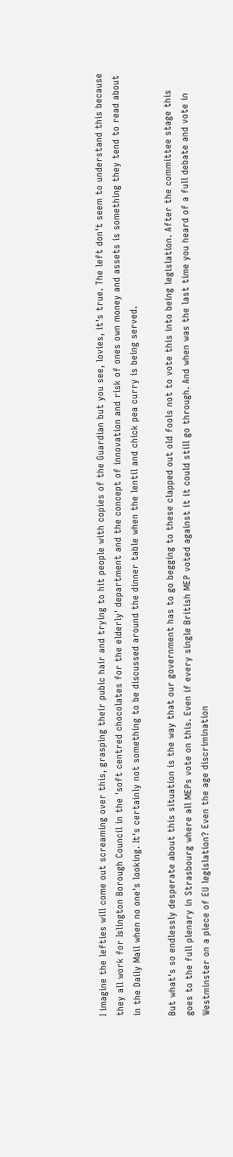I imagine the lefties will come out screaming over this, grasping their pubic hair and trying to hit people with copies of the Guardian but you see, lovies, it's true. The left don't seem to understand this because they all work for Islington Borough Council in the 'soft centred chocolates for the elderly' department and the concept of innovation and risk of ones own money and assets is something they tend to read about in the Daily Mail when no one's looking. It's certainly not something to be discussed around the dinner table when the lentil and chick pea curry is being served.

But what's so endlessly desperate about this situation is the way that our government has to go begging to these clapped out old fools not to vote this into being legislation. After the committee stage this goes to the full plenary in Strasbourg where all MEPs vote on this. Even if every single British MEP voted against it it could still go through. And when was the last time you heard of a full debate and vote in Westminster on a piece of EU legislation? Even the age discrimination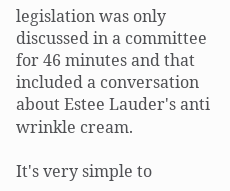legislation was only discussed in a committee for 46 minutes and that included a conversation about Estee Lauder's anti wrinkle cream.

It's very simple to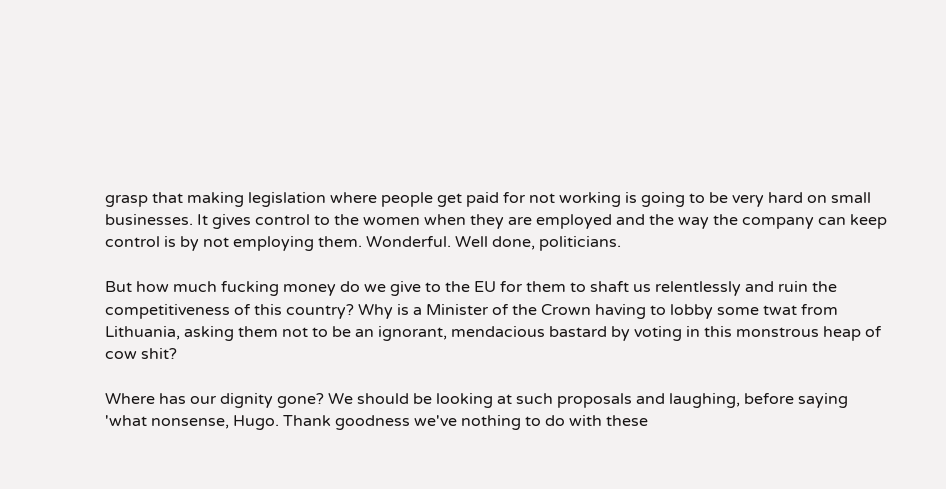grasp that making legislation where people get paid for not working is going to be very hard on small businesses. It gives control to the women when they are employed and the way the company can keep control is by not employing them. Wonderful. Well done, politicians.

But how much fucking money do we give to the EU for them to shaft us relentlessly and ruin the competitiveness of this country? Why is a Minister of the Crown having to lobby some twat from Lithuania, asking them not to be an ignorant, mendacious bastard by voting in this monstrous heap of cow shit?

Where has our dignity gone? We should be looking at such proposals and laughing, before saying 'what nonsense, Hugo. Thank goodness we've nothing to do with these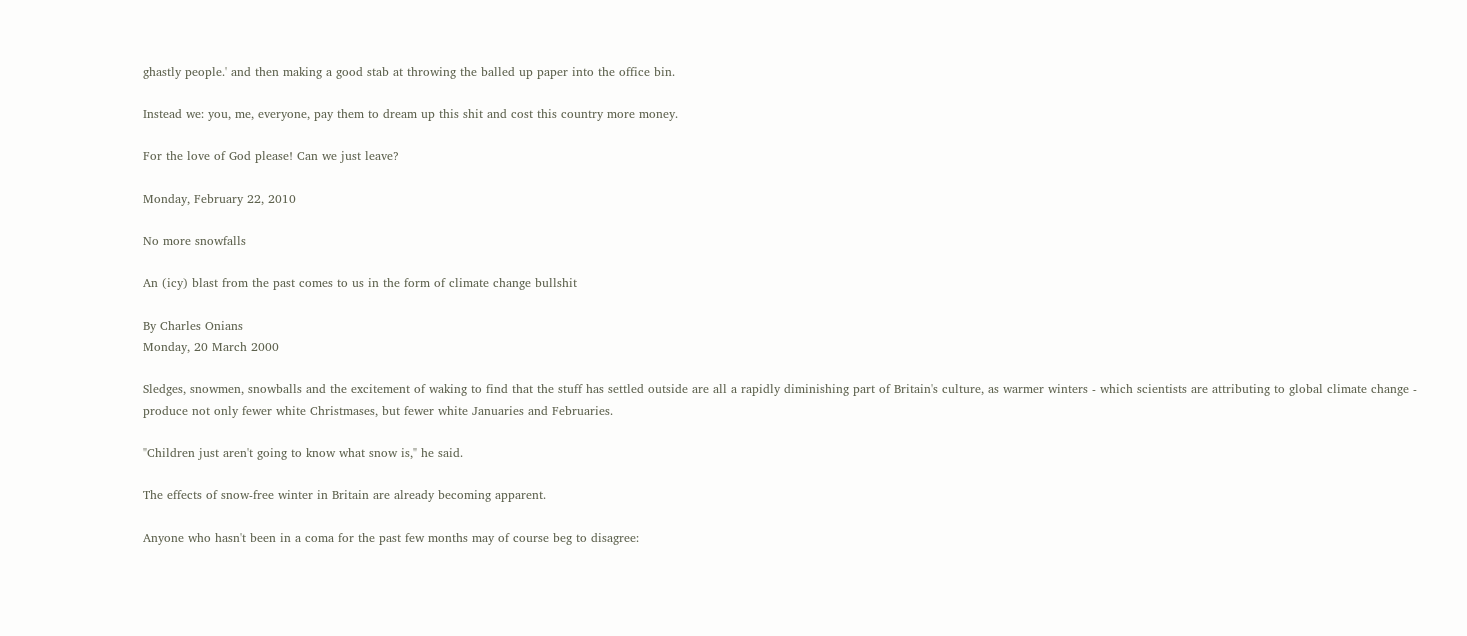ghastly people.' and then making a good stab at throwing the balled up paper into the office bin.

Instead we: you, me, everyone, pay them to dream up this shit and cost this country more money.

For the love of God please! Can we just leave?

Monday, February 22, 2010

No more snowfalls

An (icy) blast from the past comes to us in the form of climate change bullshit

By Charles Onians
Monday, 20 March 2000

Sledges, snowmen, snowballs and the excitement of waking to find that the stuff has settled outside are all a rapidly diminishing part of Britain's culture, as warmer winters - which scientists are attributing to global climate change - produce not only fewer white Christmases, but fewer white Januaries and Februaries.

"Children just aren't going to know what snow is," he said.

The effects of snow-free winter in Britain are already becoming apparent.

Anyone who hasn't been in a coma for the past few months may of course beg to disagree: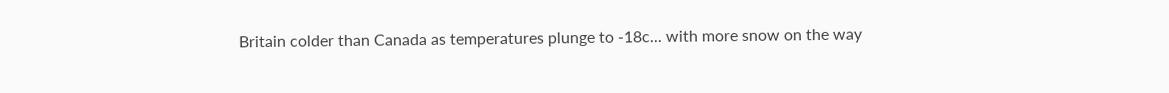Britain colder than Canada as temperatures plunge to -18c... with more snow on the way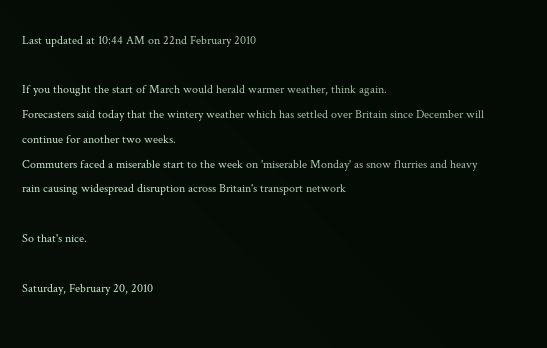Last updated at 10:44 AM on 22nd February 2010

If you thought the start of March would herald warmer weather, think again.
Forecasters said today that the wintery weather which has settled over Britain since December will continue for another two weeks.
Commuters faced a miserable start to the week on 'miserable Monday' as snow flurries and heavy rain causing widespread disruption across Britain's transport network

So that's nice.

Saturday, February 20, 2010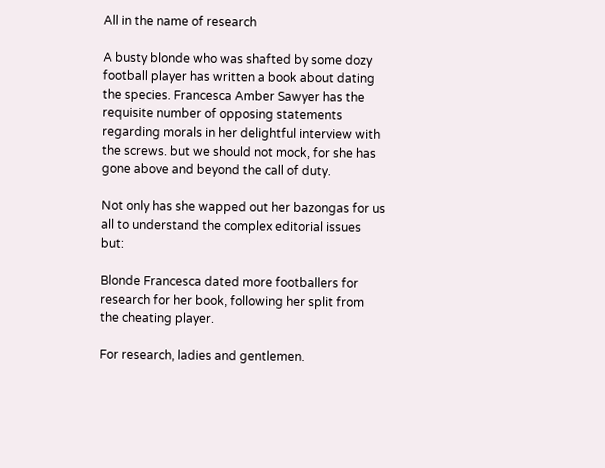All in the name of research

A busty blonde who was shafted by some dozy football player has written a book about dating the species. Francesca Amber Sawyer has the requisite number of opposing statements regarding morals in her delightful interview with the screws. but we should not mock, for she has gone above and beyond the call of duty.

Not only has she wapped out her bazongas for us all to understand the complex editorial issues but:

Blonde Francesca dated more footballers for research for her book, following her split from the cheating player.

For research, ladies and gentlemen.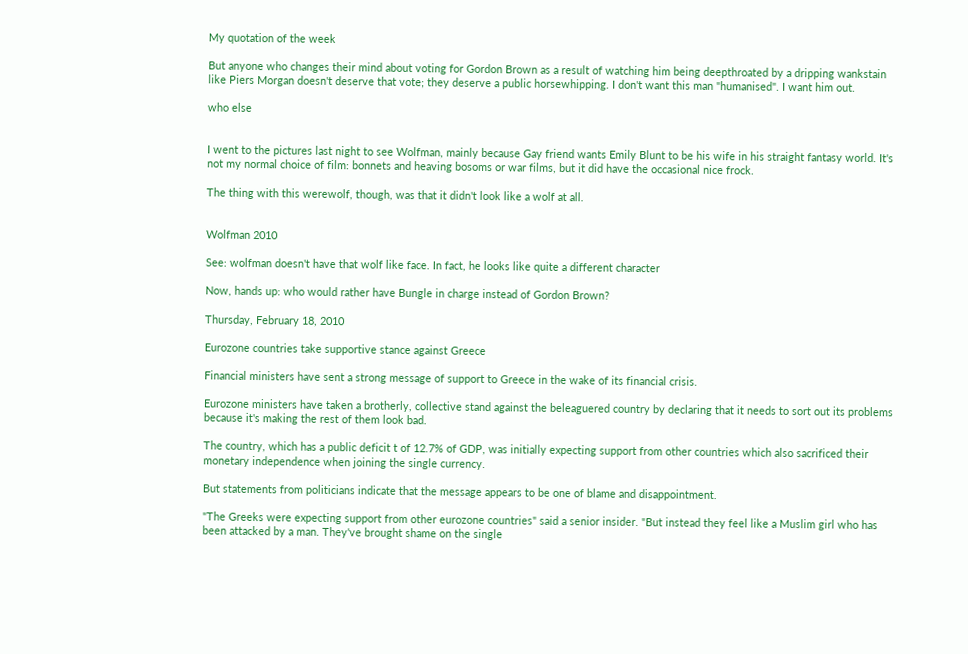My quotation of the week

But anyone who changes their mind about voting for Gordon Brown as a result of watching him being deepthroated by a dripping wankstain like Piers Morgan doesn't deserve that vote; they deserve a public horsewhipping. I don't want this man "humanised". I want him out.

who else


I went to the pictures last night to see Wolfman, mainly because Gay friend wants Emily Blunt to be his wife in his straight fantasy world. It's not my normal choice of film: bonnets and heaving bosoms or war films, but it did have the occasional nice frock.

The thing with this werewolf, though, was that it didn't look like a wolf at all.


Wolfman 2010

See: wolfman doesn't have that wolf like face. In fact, he looks like quite a different character

Now, hands up: who would rather have Bungle in charge instead of Gordon Brown?

Thursday, February 18, 2010

Eurozone countries take supportive stance against Greece

Financial ministers have sent a strong message of support to Greece in the wake of its financial crisis.

Eurozone ministers have taken a brotherly, collective stand against the beleaguered country by declaring that it needs to sort out its problems because it's making the rest of them look bad.

The country, which has a public deficit t of 12.7% of GDP, was initially expecting support from other countries which also sacrificed their monetary independence when joining the single currency.

But statements from politicians indicate that the message appears to be one of blame and disappointment.

"The Greeks were expecting support from other eurozone countries" said a senior insider. "But instead they feel like a Muslim girl who has been attacked by a man. They've brought shame on the single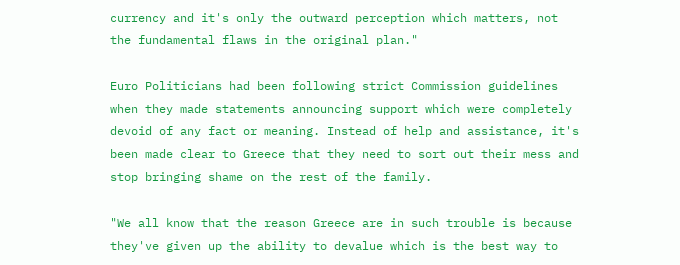currency and it's only the outward perception which matters, not the fundamental flaws in the original plan."

Euro Politicians had been following strict Commission guidelines when they made statements announcing support which were completely devoid of any fact or meaning. Instead of help and assistance, it's been made clear to Greece that they need to sort out their mess and stop bringing shame on the rest of the family.

"We all know that the reason Greece are in such trouble is because they've given up the ability to devalue which is the best way to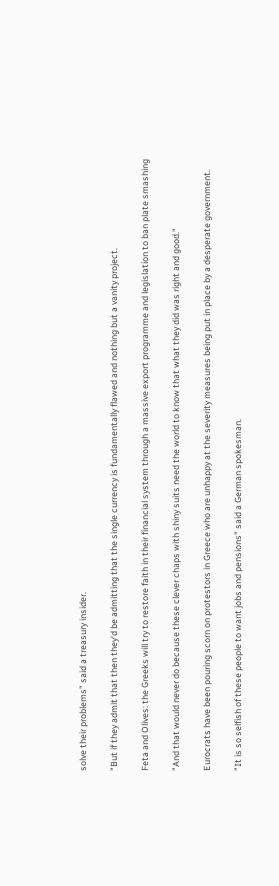solve their problems" said a treasury insider.

"But if they admit that then they'd be admitting that the single currency is fundamentally flawed and nothing but a vanity project.

Feta and Olives: the Greeks will try to restore faith in their financial system through a massive export programme and legislation to ban plate smashing

"And that would never do because these clever chaps with shiny suits need the world to know that what they did was right and good."

Eurocrats have been pouring scorn on protestors in Greece who are unhappy at the severity measures being put in place by a desperate government.

"It is so selfish of these people to want jobs and pensions" said a German spokesman.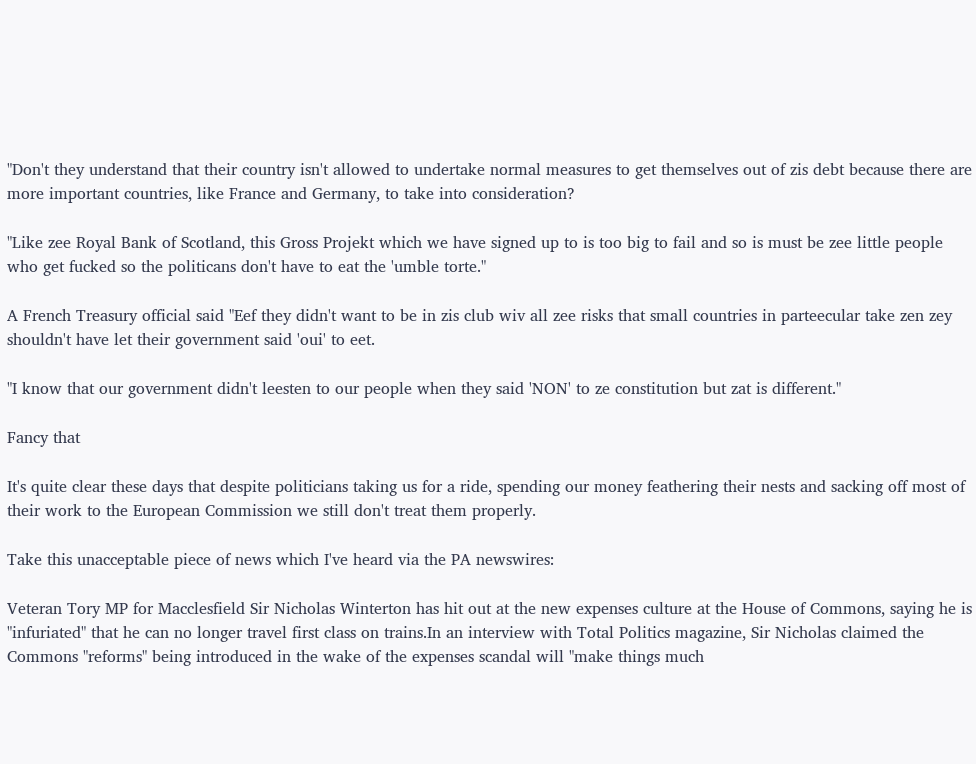"Don't they understand that their country isn't allowed to undertake normal measures to get themselves out of zis debt because there are more important countries, like France and Germany, to take into consideration?

"Like zee Royal Bank of Scotland, this Gross Projekt which we have signed up to is too big to fail and so is must be zee little people who get fucked so the politicans don't have to eat the 'umble torte."

A French Treasury official said "Eef they didn't want to be in zis club wiv all zee risks that small countries in parteecular take zen zey shouldn't have let their government said 'oui' to eet.

"I know that our government didn't leesten to our people when they said 'NON' to ze constitution but zat is different."

Fancy that

It's quite clear these days that despite politicians taking us for a ride, spending our money feathering their nests and sacking off most of their work to the European Commission we still don't treat them properly.

Take this unacceptable piece of news which I've heard via the PA newswires:

Veteran Tory MP for Macclesfield Sir Nicholas Winterton has hit out at the new expenses culture at the House of Commons, saying he is "infuriated" that he can no longer travel first class on trains.In an interview with Total Politics magazine, Sir Nicholas claimed the Commons "reforms" being introduced in the wake of the expenses scandal will "make things much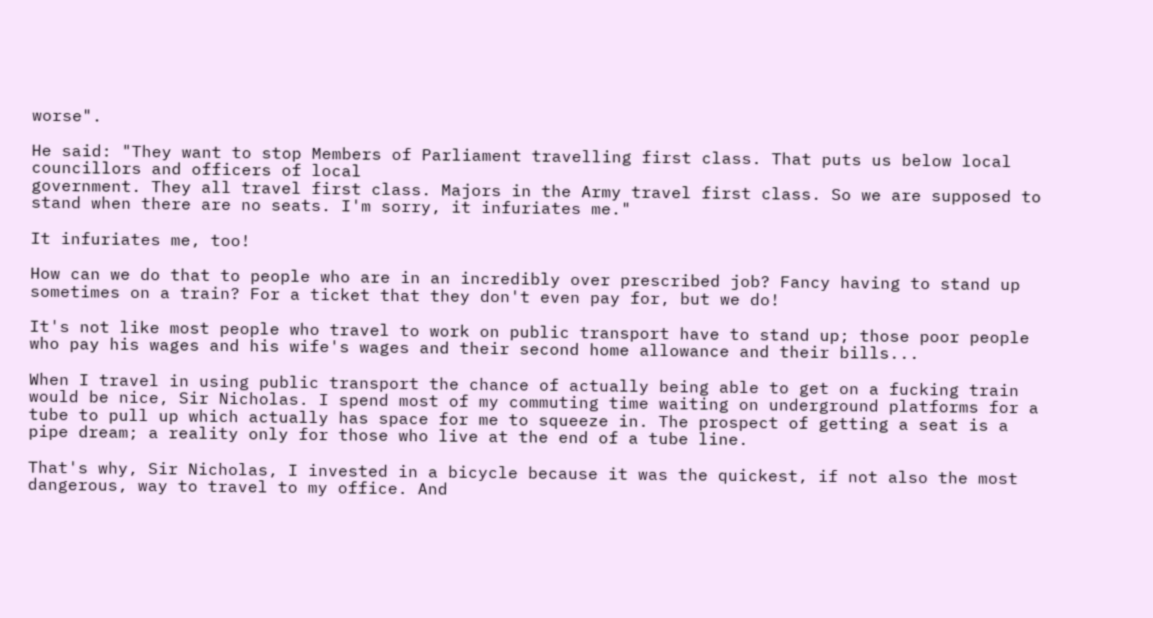worse".

He said: "They want to stop Members of Parliament travelling first class. That puts us below local councillors and officers of local
government. They all travel first class. Majors in the Army travel first class. So we are supposed to stand when there are no seats. I'm sorry, it infuriates me."

It infuriates me, too!

How can we do that to people who are in an incredibly over prescribed job? Fancy having to stand up sometimes on a train? For a ticket that they don't even pay for, but we do!

It's not like most people who travel to work on public transport have to stand up; those poor people who pay his wages and his wife's wages and their second home allowance and their bills...

When I travel in using public transport the chance of actually being able to get on a fucking train would be nice, Sir Nicholas. I spend most of my commuting time waiting on underground platforms for a tube to pull up which actually has space for me to squeeze in. The prospect of getting a seat is a pipe dream; a reality only for those who live at the end of a tube line.

That's why, Sir Nicholas, I invested in a bicycle because it was the quickest, if not also the most dangerous, way to travel to my office. And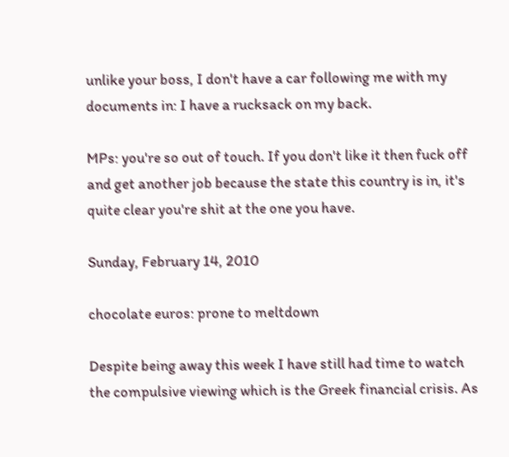unlike your boss, I don't have a car following me with my documents in: I have a rucksack on my back.

MPs: you're so out of touch. If you don't like it then fuck off and get another job because the state this country is in, it's quite clear you're shit at the one you have.

Sunday, February 14, 2010

chocolate euros: prone to meltdown

Despite being away this week I have still had time to watch the compulsive viewing which is the Greek financial crisis. As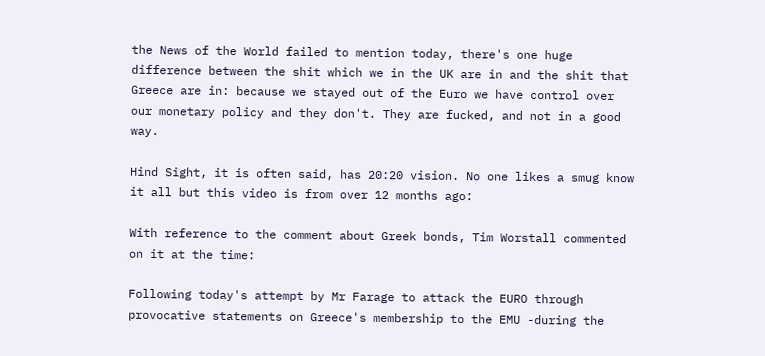the News of the World failed to mention today, there's one huge difference between the shit which we in the UK are in and the shit that Greece are in: because we stayed out of the Euro we have control over our monetary policy and they don't. They are fucked, and not in a good way.

Hind Sight, it is often said, has 20:20 vision. No one likes a smug know it all but this video is from over 12 months ago:

With reference to the comment about Greek bonds, Tim Worstall commented on it at the time:

Following today's attempt by Mr Farage to attack the EURO through provocative statements on Greece's membership to the EMU -during the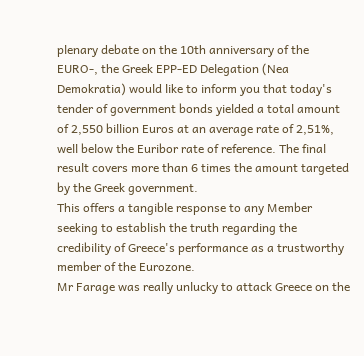plenary debate on the 10th anniversary of the EURO-, the Greek EPP-ED Delegation (Nea Demokratia) would like to inform you that today's tender of government bonds yielded a total amount of 2,550 billion Euros at an average rate of 2,51%, well below the Euribor rate of reference. The final result covers more than 6 times the amount targeted by the Greek government.
This offers a tangible response to any Member seeking to establish the truth regarding the credibility of Greece's performance as a trustworthy member of the Eurozone.
Mr Farage was really unlucky to attack Greece on the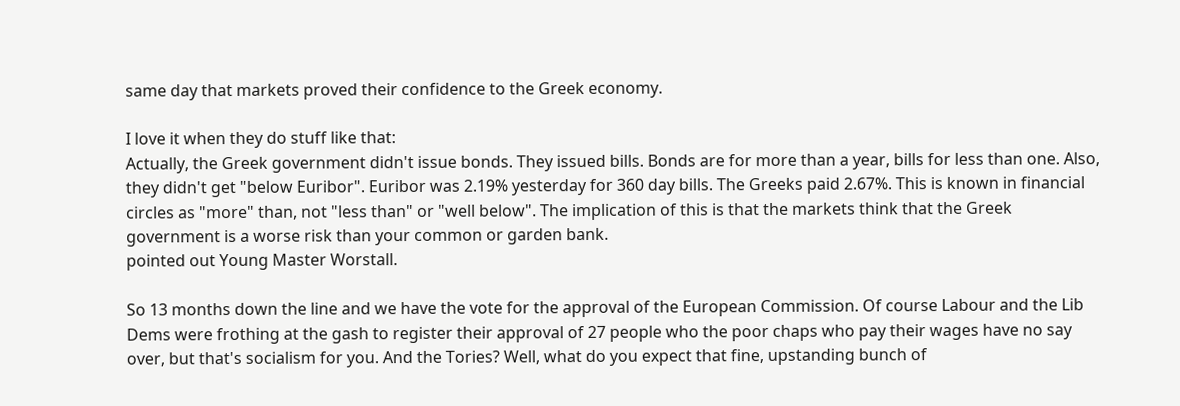same day that markets proved their confidence to the Greek economy.

I love it when they do stuff like that:
Actually, the Greek government didn't issue bonds. They issued bills. Bonds are for more than a year, bills for less than one. Also, they didn't get "below Euribor". Euribor was 2.19% yesterday for 360 day bills. The Greeks paid 2.67%. This is known in financial circles as "more" than, not "less than" or "well below". The implication of this is that the markets think that the Greek government is a worse risk than your common or garden bank.
pointed out Young Master Worstall.

So 13 months down the line and we have the vote for the approval of the European Commission. Of course Labour and the Lib Dems were frothing at the gash to register their approval of 27 people who the poor chaps who pay their wages have no say over, but that's socialism for you. And the Tories? Well, what do you expect that fine, upstanding bunch of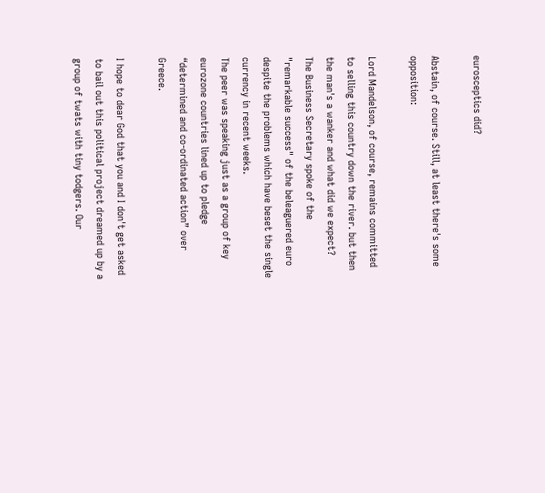eurosceptics did?

Abstain, of course. Still, at least there's some opposition:

Lord Mandelson, of course, remains committed to selling this country down the river. but then the man's a wanker and what did we expect?
The Business Secretary spoke of the "remarkable success" of the beleaguered euro despite the problems which have beset the single currency in recent weeks.
The peer was speaking just as a group of key eurozone countries lined up to pledge “determined and co-ordinated action” over Greece.

I hope to dear God that you and I don't get asked to bail out this political project dreamed up by a group of twats with tiny todgers. Our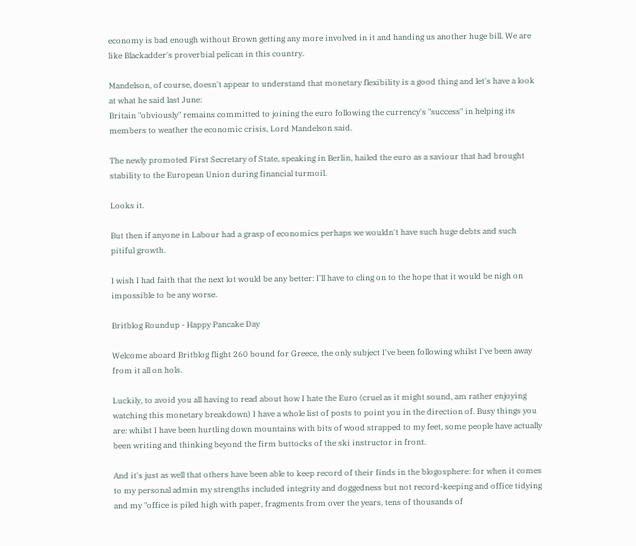economy is bad enough without Brown getting any more involved in it and handing us another huge bill. We are like Blackadder's proverbial pelican in this country.

Mandelson, of course, doesn't appear to understand that monetary flexibility is a good thing and let's have a look at what he said last June:
Britain "obviously" remains committed to joining the euro following the currency's "success" in helping its members to weather the economic crisis, Lord Mandelson said.

The newly promoted First Secretary of State, speaking in Berlin, hailed the euro as a saviour that had brought stability to the European Union during financial turmoil.

Looks it.

But then if anyone in Labour had a grasp of economics perhaps we wouldn't have such huge debts and such pitiful growth.

I wish I had faith that the next lot would be any better: I'll have to cling on to the hope that it would be nigh on impossible to be any worse.

Britblog Roundup - Happy Pancake Day

Welcome aboard Britblog flight 260 bound for Greece, the only subject I've been following whilst I've been away from it all on hols.

Luckily, to avoid you all having to read about how I hate the Euro (cruel as it might sound, am rather enjoying watching this monetary breakdown) I have a whole list of posts to point you in the direction of. Busy things you are: whilst I have been hurtling down mountains with bits of wood strapped to my feet, some people have actually been writing and thinking beyond the firm buttocks of the ski instructor in front.

And it's just as well that others have been able to keep record of their finds in the blogosphere: for when it comes to my personal admin my strengths included integrity and doggedness but not record-keeping and office tidying and my "office is piled high with paper, fragments from over the years, tens of thousands of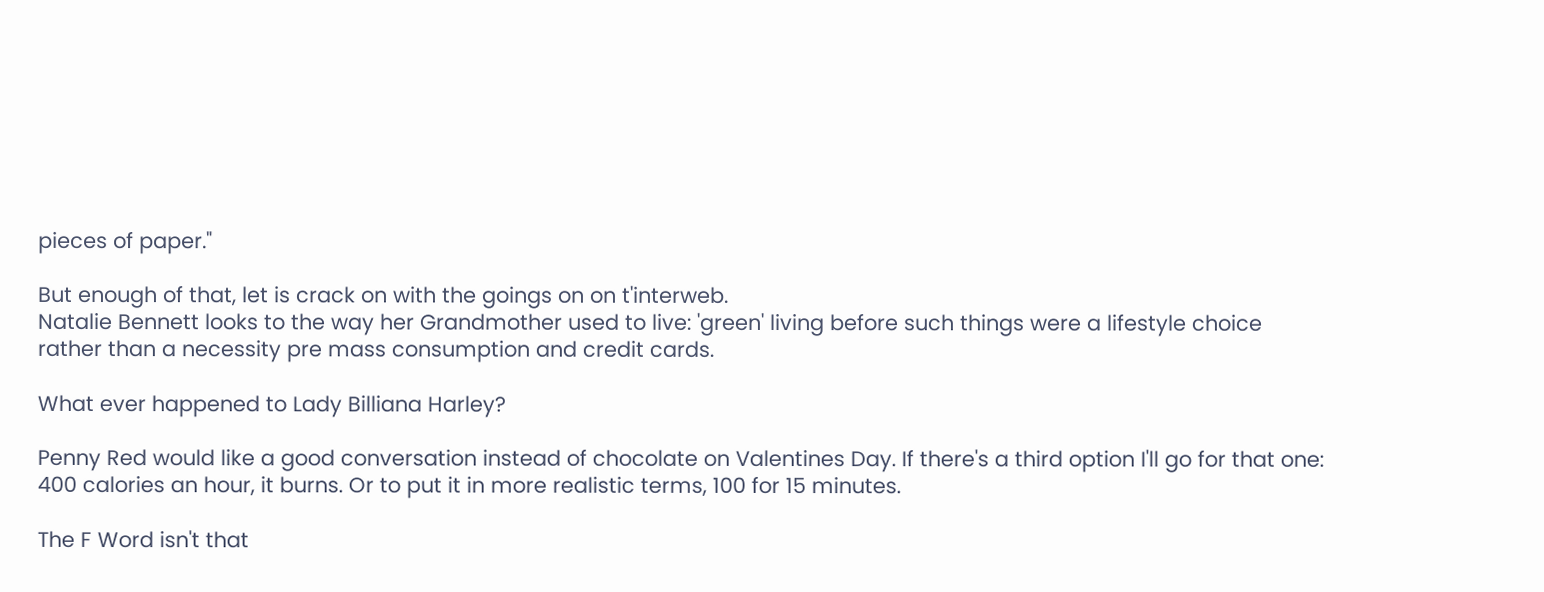pieces of paper."

But enough of that, let is crack on with the goings on on t'interweb.
Natalie Bennett looks to the way her Grandmother used to live: 'green' living before such things were a lifestyle choice rather than a necessity pre mass consumption and credit cards.

What ever happened to Lady Billiana Harley?

Penny Red would like a good conversation instead of chocolate on Valentines Day. If there's a third option I'll go for that one: 400 calories an hour, it burns. Or to put it in more realistic terms, 100 for 15 minutes.

The F Word isn't that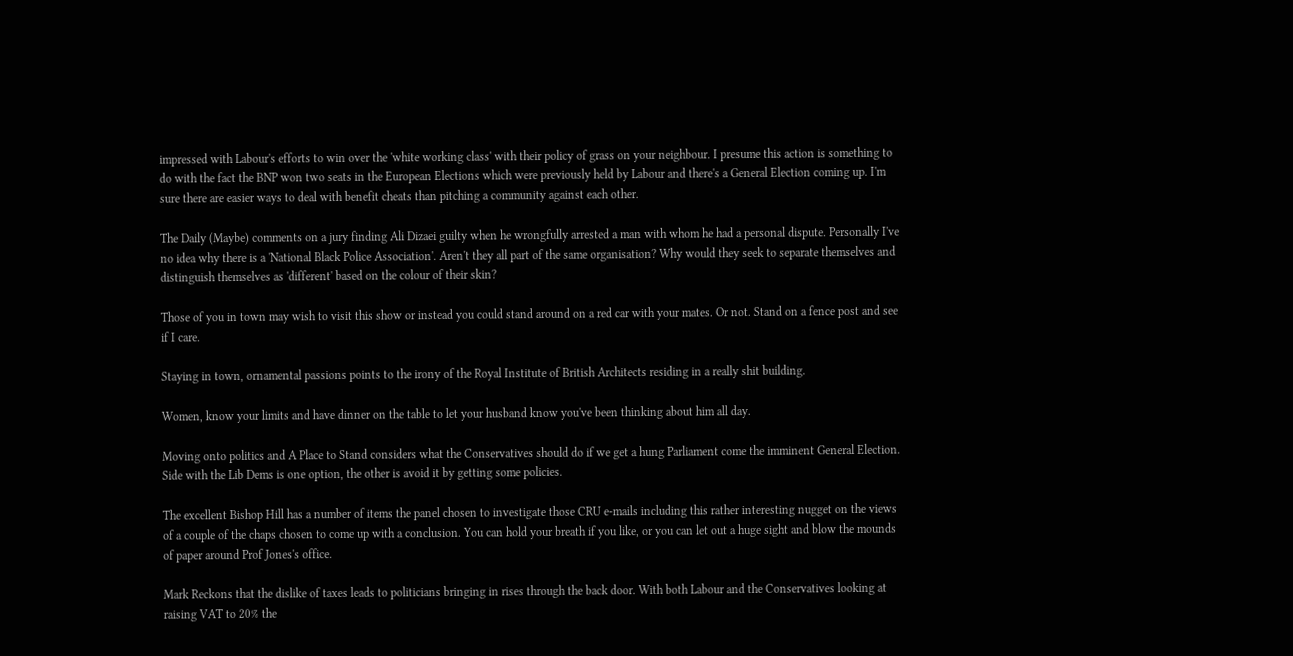impressed with Labour's efforts to win over the 'white working class' with their policy of grass on your neighbour. I presume this action is something to do with the fact the BNP won two seats in the European Elections which were previously held by Labour and there's a General Election coming up. I'm sure there are easier ways to deal with benefit cheats than pitching a community against each other.

The Daily (Maybe) comments on a jury finding Ali Dizaei guilty when he wrongfully arrested a man with whom he had a personal dispute. Personally I've no idea why there is a 'National Black Police Association'. Aren't they all part of the same organisation? Why would they seek to separate themselves and distinguish themselves as 'different' based on the colour of their skin?

Those of you in town may wish to visit this show or instead you could stand around on a red car with your mates. Or not. Stand on a fence post and see if I care.

Staying in town, ornamental passions points to the irony of the Royal Institute of British Architects residing in a really shit building.

Women, know your limits and have dinner on the table to let your husband know you've been thinking about him all day.

Moving onto politics and A Place to Stand considers what the Conservatives should do if we get a hung Parliament come the imminent General Election. Side with the Lib Dems is one option, the other is avoid it by getting some policies.

The excellent Bishop Hill has a number of items the panel chosen to investigate those CRU e-mails including this rather interesting nugget on the views of a couple of the chaps chosen to come up with a conclusion. You can hold your breath if you like, or you can let out a huge sight and blow the mounds of paper around Prof Jones's office.

Mark Reckons that the dislike of taxes leads to politicians bringing in rises through the back door. With both Labour and the Conservatives looking at raising VAT to 20% the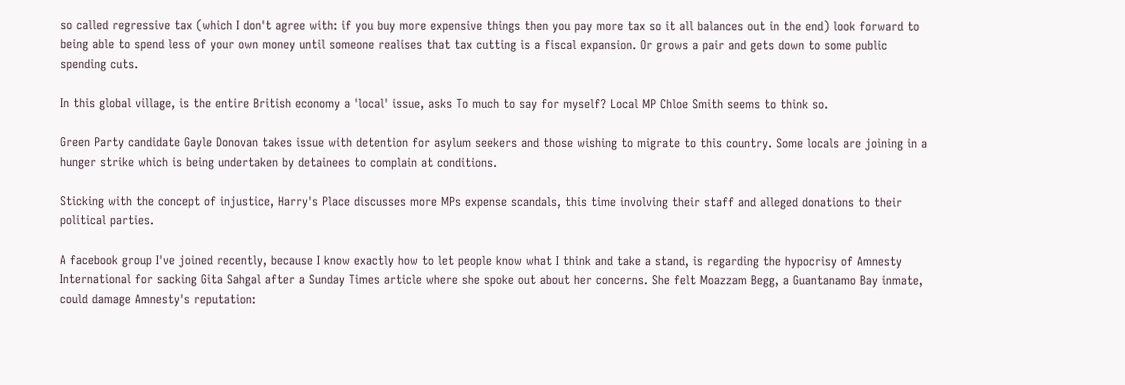so called regressive tax (which I don't agree with: if you buy more expensive things then you pay more tax so it all balances out in the end) look forward to being able to spend less of your own money until someone realises that tax cutting is a fiscal expansion. Or grows a pair and gets down to some public spending cuts.

In this global village, is the entire British economy a 'local' issue, asks To much to say for myself? Local MP Chloe Smith seems to think so.

Green Party candidate Gayle Donovan takes issue with detention for asylum seekers and those wishing to migrate to this country. Some locals are joining in a hunger strike which is being undertaken by detainees to complain at conditions.

Sticking with the concept of injustice, Harry's Place discusses more MPs expense scandals, this time involving their staff and alleged donations to their political parties.

A facebook group I've joined recently, because I know exactly how to let people know what I think and take a stand, is regarding the hypocrisy of Amnesty International for sacking Gita Sahgal after a Sunday Times article where she spoke out about her concerns. She felt Moazzam Begg, a Guantanamo Bay inmate, could damage Amnesty's reputation: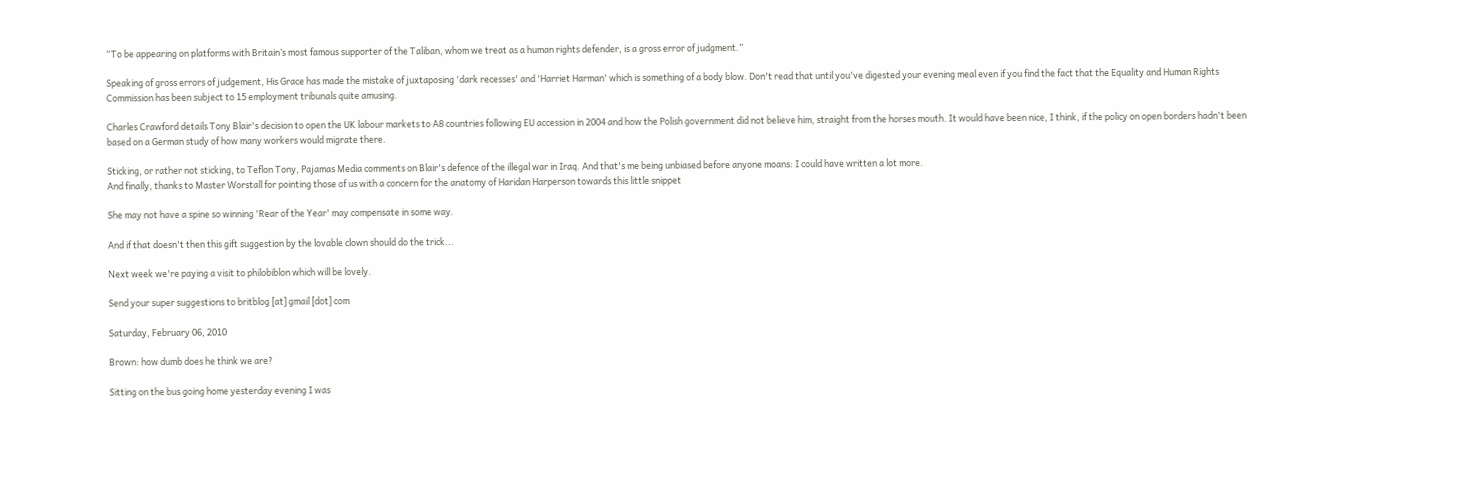“To be appearing on platforms with Britain’s most famous supporter of the Taliban, whom we treat as a human rights defender, is a gross error of judgment.”

Speaking of gross errors of judgement, His Grace has made the mistake of juxtaposing 'dark recesses' and 'Harriet Harman' which is something of a body blow. Don't read that until you've digested your evening meal even if you find the fact that the Equality and Human Rights Commission has been subject to 15 employment tribunals quite amusing.

Charles Crawford details Tony Blair's decision to open the UK labour markets to A8 countries following EU accession in 2004 and how the Polish government did not believe him, straight from the horses mouth. It would have been nice, I think, if the policy on open borders hadn't been based on a German study of how many workers would migrate there.

Sticking, or rather not sticking, to Teflon Tony, Pajamas Media comments on Blair's defence of the illegal war in Iraq. And that's me being unbiased before anyone moans: I could have written a lot more.
And finally, thanks to Master Worstall for pointing those of us with a concern for the anatomy of Haridan Harperson towards this little snippet

She may not have a spine so winning 'Rear of the Year' may compensate in some way.

And if that doesn't then this gift suggestion by the lovable clown should do the trick...

Next week we're paying a visit to philobiblon which will be lovely.

Send your super suggestions to britblog [at] gmail [dot] com

Saturday, February 06, 2010

Brown: how dumb does he think we are?

Sitting on the bus going home yesterday evening I was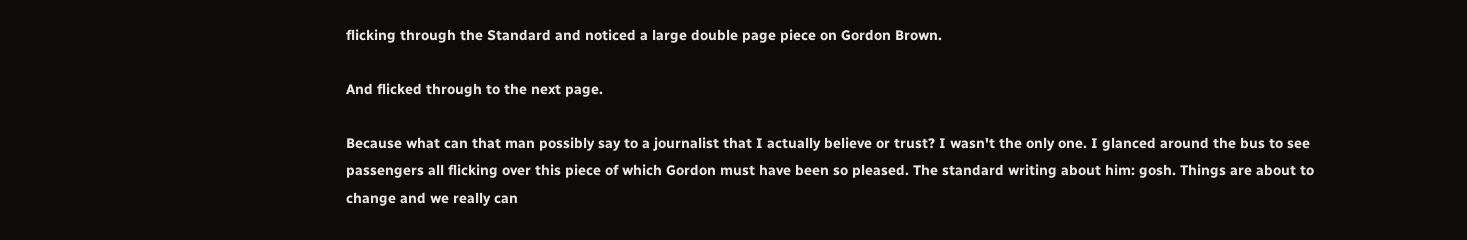flicking through the Standard and noticed a large double page piece on Gordon Brown.

And flicked through to the next page.

Because what can that man possibly say to a journalist that I actually believe or trust? I wasn't the only one. I glanced around the bus to see passengers all flicking over this piece of which Gordon must have been so pleased. The standard writing about him: gosh. Things are about to change and we really can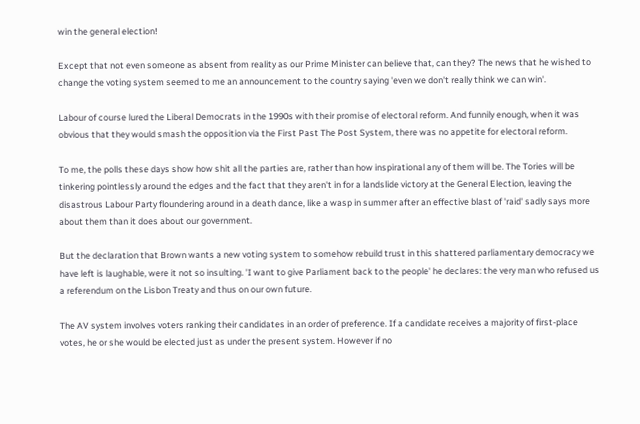win the general election!

Except that not even someone as absent from reality as our Prime Minister can believe that, can they? The news that he wished to change the voting system seemed to me an announcement to the country saying 'even we don't really think we can win'.

Labour of course lured the Liberal Democrats in the 1990s with their promise of electoral reform. And funnily enough, when it was obvious that they would smash the opposition via the First Past The Post System, there was no appetite for electoral reform.

To me, the polls these days show how shit all the parties are, rather than how inspirational any of them will be. The Tories will be tinkering pointlessly around the edges and the fact that they aren't in for a landslide victory at the General Election, leaving the disastrous Labour Party floundering around in a death dance, like a wasp in summer after an effective blast of 'raid' sadly says more about them than it does about our government.

But the declaration that Brown wants a new voting system to somehow rebuild trust in this shattered parliamentary democracy we have left is laughable, were it not so insulting. 'I want to give Parliament back to the people' he declares: the very man who refused us a referendum on the Lisbon Treaty and thus on our own future.

The AV system involves voters ranking their candidates in an order of preference. If a candidate receives a majority of first-place votes, he or she would be elected just as under the present system. However if no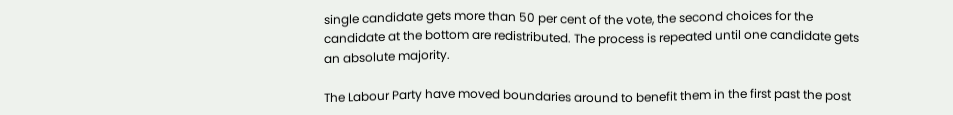single candidate gets more than 50 per cent of the vote, the second choices for the candidate at the bottom are redistributed. The process is repeated until one candidate gets an absolute majority.

The Labour Party have moved boundaries around to benefit them in the first past the post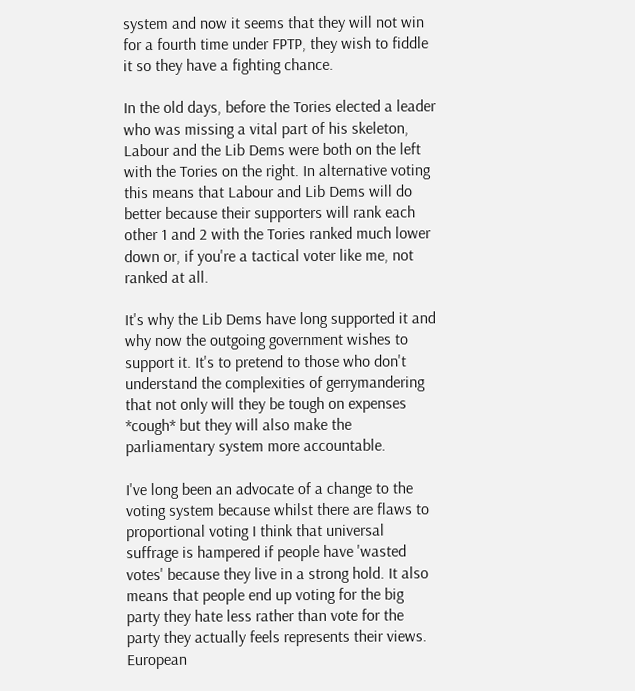system and now it seems that they will not win for a fourth time under FPTP, they wish to fiddle it so they have a fighting chance.

In the old days, before the Tories elected a leader who was missing a vital part of his skeleton, Labour and the Lib Dems were both on the left with the Tories on the right. In alternative voting this means that Labour and Lib Dems will do better because their supporters will rank each other 1 and 2 with the Tories ranked much lower down or, if you're a tactical voter like me, not ranked at all.

It's why the Lib Dems have long supported it and why now the outgoing government wishes to support it. It's to pretend to those who don't understand the complexities of gerrymandering that not only will they be tough on expenses *cough* but they will also make the parliamentary system more accountable.

I've long been an advocate of a change to the voting system because whilst there are flaws to proportional voting I think that universal suffrage is hampered if people have 'wasted votes' because they live in a strong hold. It also means that people end up voting for the big party they hate less rather than vote for the party they actually feels represents their views. European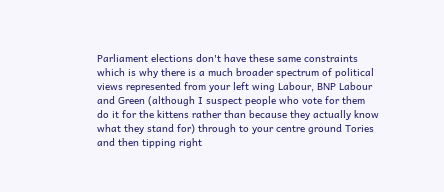Parliament elections don't have these same constraints which is why there is a much broader spectrum of political views represented from your left wing Labour, BNP Labour and Green (although I suspect people who vote for them do it for the kittens rather than because they actually know what they stand for) through to your centre ground Tories and then tipping right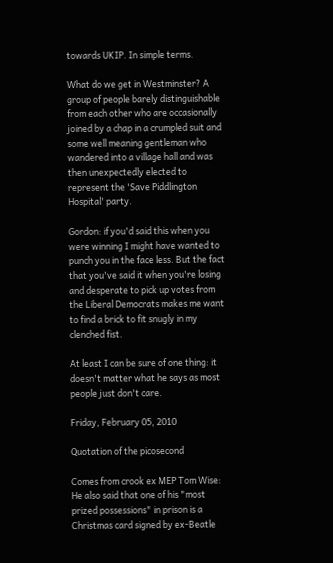towards UKIP. In simple terms.

What do we get in Westminster? A group of people barely distinguishable from each other who are occasionally joined by a chap in a crumpled suit and some well meaning gentleman who wandered into a village hall and was then unexpectedly elected to represent the 'Save Piddlington Hospital' party.

Gordon: if you'd said this when you were winning I might have wanted to punch you in the face less. But the fact that you've said it when you're losing and desperate to pick up votes from the Liberal Democrats makes me want to find a brick to fit snugly in my clenched fist.

At least I can be sure of one thing: it doesn't matter what he says as most people just don't care.

Friday, February 05, 2010

Quotation of the picosecond

Comes from crook ex MEP Tom Wise:
He also said that one of his "most prized possessions" in prison is a Christmas card signed by ex-Beatle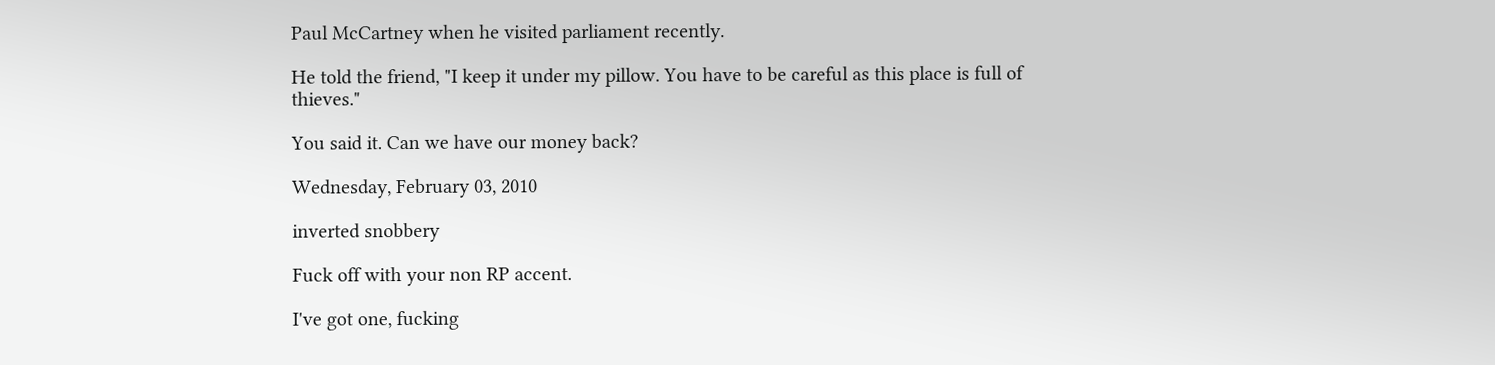Paul McCartney when he visited parliament recently.

He told the friend, "I keep it under my pillow. You have to be careful as this place is full of thieves."

You said it. Can we have our money back?

Wednesday, February 03, 2010

inverted snobbery

Fuck off with your non RP accent.

I've got one, fucking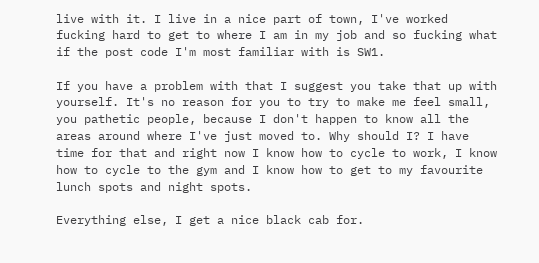live with it. I live in a nice part of town, I've worked fucking hard to get to where I am in my job and so fucking what if the post code I'm most familiar with is SW1.

If you have a problem with that I suggest you take that up with yourself. It's no reason for you to try to make me feel small, you pathetic people, because I don't happen to know all the areas around where I've just moved to. Why should I? I have time for that and right now I know how to cycle to work, I know how to cycle to the gym and I know how to get to my favourite lunch spots and night spots.

Everything else, I get a nice black cab for.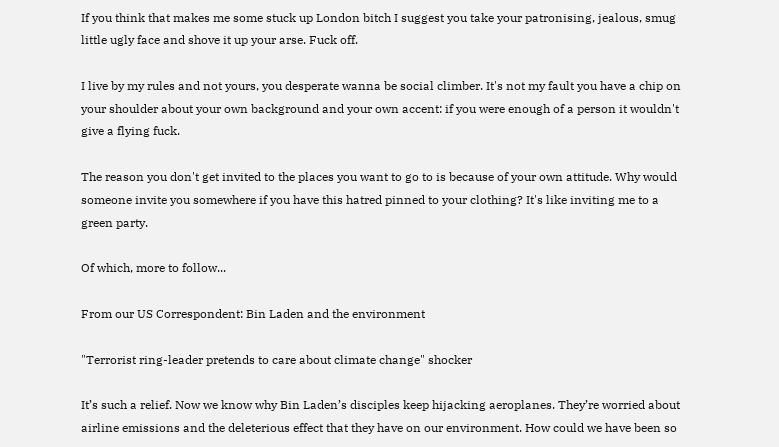If you think that makes me some stuck up London bitch I suggest you take your patronising, jealous, smug little ugly face and shove it up your arse. Fuck off.

I live by my rules and not yours, you desperate wanna be social climber. It's not my fault you have a chip on your shoulder about your own background and your own accent: if you were enough of a person it wouldn't give a flying fuck.

The reason you don't get invited to the places you want to go to is because of your own attitude. Why would someone invite you somewhere if you have this hatred pinned to your clothing? It's like inviting me to a green party.

Of which, more to follow...

From our US Correspondent: Bin Laden and the environment

"Terrorist ring-leader pretends to care about climate change" shocker

It’s such a relief. Now we know why Bin Laden’s disciples keep hijacking aeroplanes. They’re worried about airline emissions and the deleterious effect that they have on our environment. How could we have been so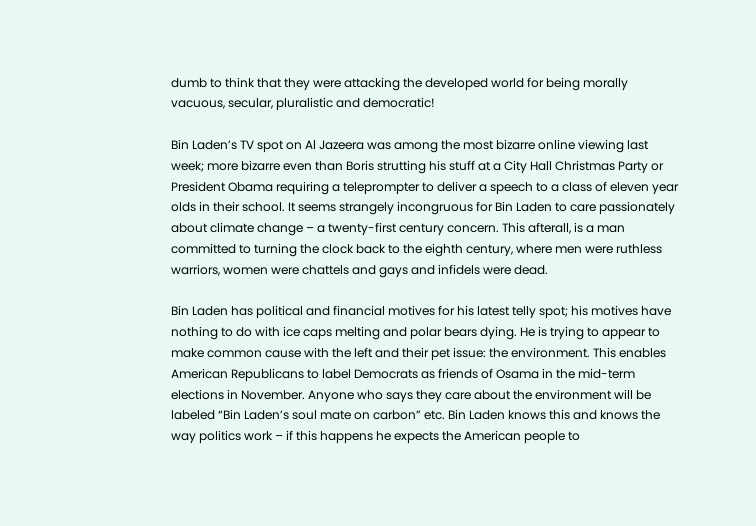dumb to think that they were attacking the developed world for being morally vacuous, secular, pluralistic and democratic!

Bin Laden’s TV spot on Al Jazeera was among the most bizarre online viewing last week; more bizarre even than Boris strutting his stuff at a City Hall Christmas Party or President Obama requiring a teleprompter to deliver a speech to a class of eleven year olds in their school. It seems strangely incongruous for Bin Laden to care passionately about climate change – a twenty-first century concern. This afterall, is a man committed to turning the clock back to the eighth century, where men were ruthless warriors, women were chattels and gays and infidels were dead.

Bin Laden has political and financial motives for his latest telly spot; his motives have nothing to do with ice caps melting and polar bears dying. He is trying to appear to make common cause with the left and their pet issue: the environment. This enables American Republicans to label Democrats as friends of Osama in the mid-term elections in November. Anyone who says they care about the environment will be labeled “Bin Laden’s soul mate on carbon” etc. Bin Laden knows this and knows the way politics work – if this happens he expects the American people to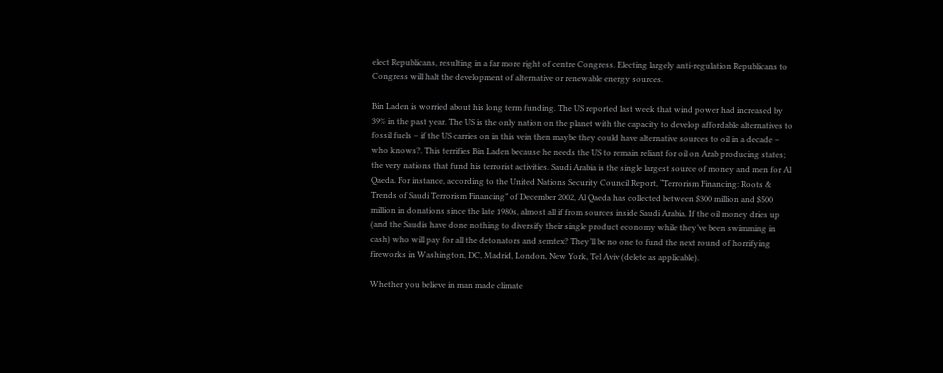elect Republicans, resulting in a far more right of centre Congress. Electing largely anti-regulation Republicans to Congress will halt the development of alternative or renewable energy sources.

Bin Laden is worried about his long term funding. The US reported last week that wind power had increased by 39% in the past year. The US is the only nation on the planet with the capacity to develop affordable alternatives to fossil fuels – if the US carries on in this vein then maybe they could have alternative sources to oil in a decade – who knows?. This terrifies Bin Laden because he needs the US to remain reliant for oil on Arab producing states; the very nations that fund his terrorist activities. Saudi Arabia is the single largest source of money and men for Al Qaeda. For instance, according to the United Nations Security Council Report, “Terrorism Financing: Roots & Trends of Saudi Terrorism Financing” of December 2002, Al Qaeda has collected between $300 million and $500 million in donations since the late 1980s, almost all if from sources inside Saudi Arabia. If the oil money dries up (and the Saudis have done nothing to diversify their single product economy while they’ve been swimming in cash) who will pay for all the detonators and semtex? They’ll be no one to fund the next round of horrifying fireworks in Washington, DC, Madrid, London, New York, Tel Aviv (delete as applicable).

Whether you believe in man made climate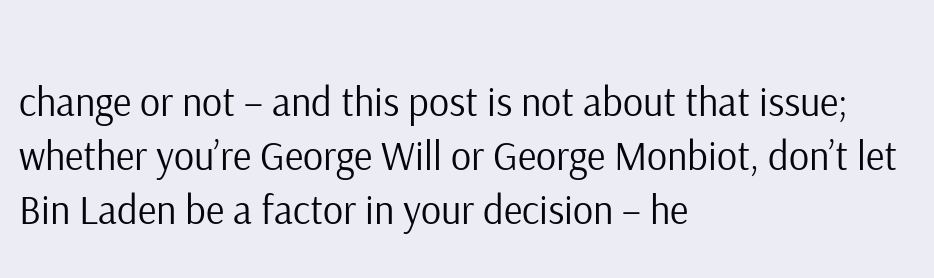change or not – and this post is not about that issue; whether you’re George Will or George Monbiot, don’t let Bin Laden be a factor in your decision – he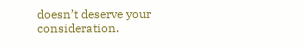doesn’t deserve your consideration.